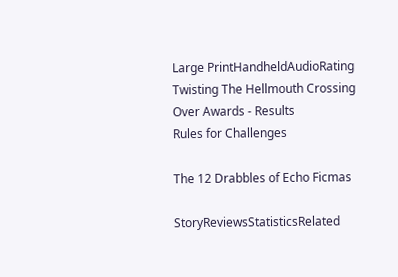Large PrintHandheldAudioRating
Twisting The Hellmouth Crossing Over Awards - Results
Rules for Challenges

The 12 Drabbles of Echo Ficmas

StoryReviewsStatisticsRelated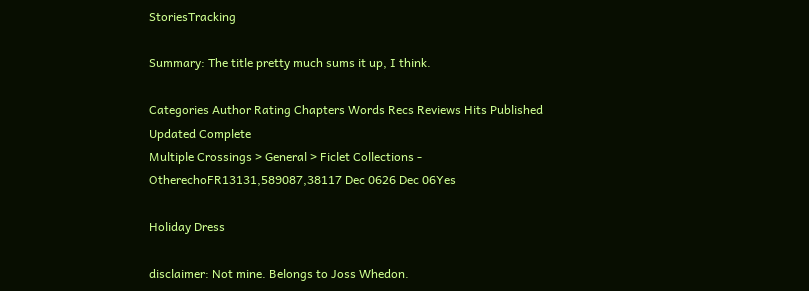StoriesTracking

Summary: The title pretty much sums it up, I think.

Categories Author Rating Chapters Words Recs Reviews Hits Published Updated Complete
Multiple Crossings > General > Ficlet Collections - OtherechoFR13131,589087,38117 Dec 0626 Dec 06Yes

Holiday Dress

disclaimer: Not mine. Belongs to Joss Whedon.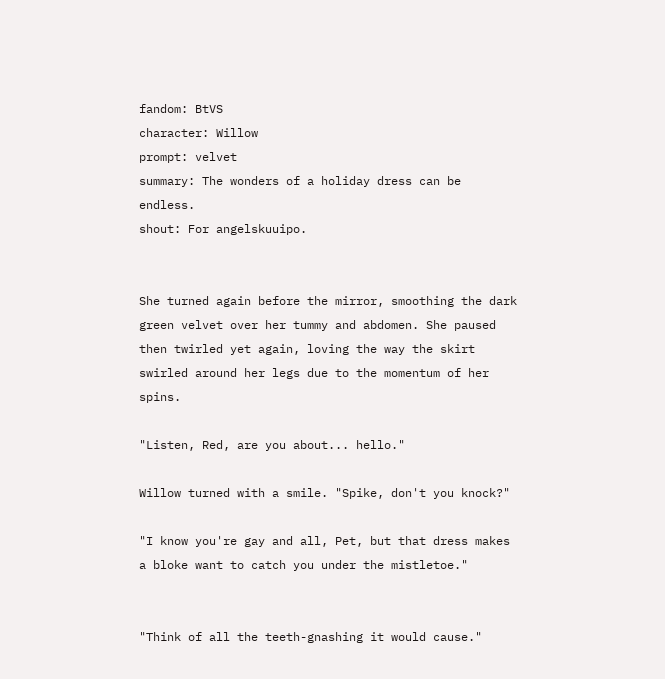fandom: BtVS
character: Willow
prompt: velvet
summary: The wonders of a holiday dress can be endless.
shout: For angelskuuipo.


She turned again before the mirror, smoothing the dark green velvet over her tummy and abdomen. She paused then twirled yet again, loving the way the skirt swirled around her legs due to the momentum of her spins.

"Listen, Red, are you about... hello."

Willow turned with a smile. "Spike, don't you knock?"

"I know you're gay and all, Pet, but that dress makes a bloke want to catch you under the mistletoe."


"Think of all the teeth-gnashing it would cause."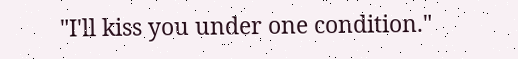"I'll kiss you under one condition."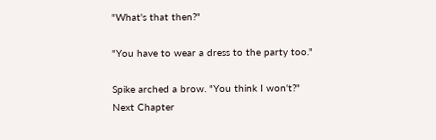"What's that then?"

"You have to wear a dress to the party too."

Spike arched a brow. "You think I won't?"
Next Chapter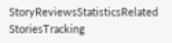StoryReviewsStatisticsRelated StoriesTracking